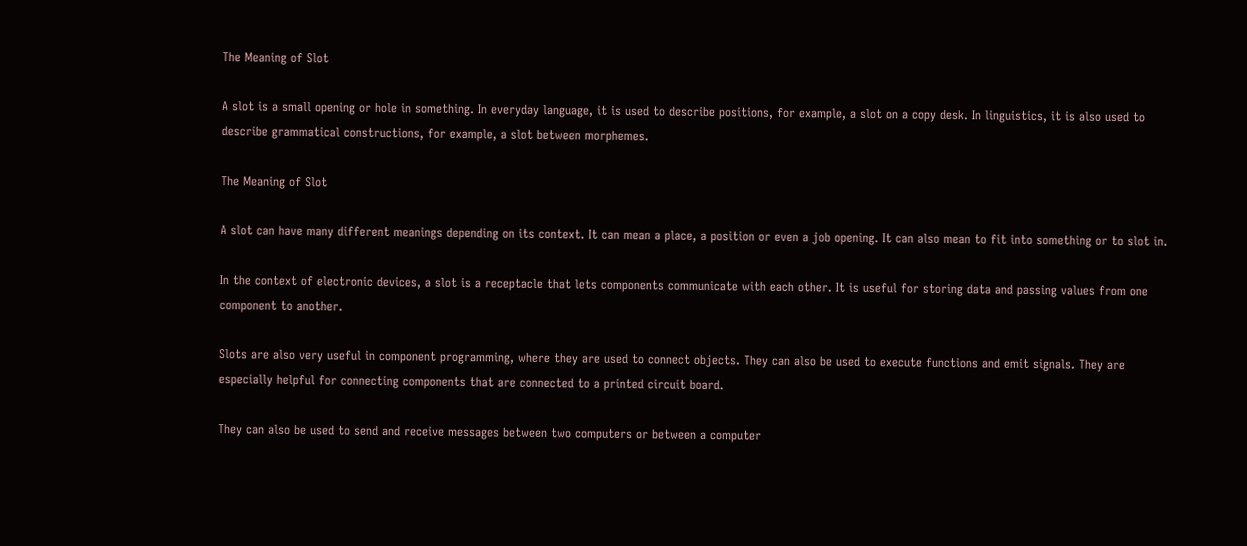The Meaning of Slot

A slot is a small opening or hole in something. In everyday language, it is used to describe positions, for example, a slot on a copy desk. In linguistics, it is also used to describe grammatical constructions, for example, a slot between morphemes.

The Meaning of Slot

A slot can have many different meanings depending on its context. It can mean a place, a position or even a job opening. It can also mean to fit into something or to slot in.

In the context of electronic devices, a slot is a receptacle that lets components communicate with each other. It is useful for storing data and passing values from one component to another.

Slots are also very useful in component programming, where they are used to connect objects. They can also be used to execute functions and emit signals. They are especially helpful for connecting components that are connected to a printed circuit board.

They can also be used to send and receive messages between two computers or between a computer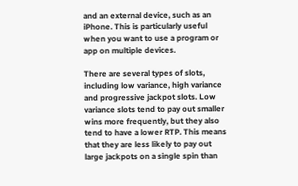and an external device, such as an iPhone. This is particularly useful when you want to use a program or app on multiple devices.

There are several types of slots, including low variance, high variance and progressive jackpot slots. Low variance slots tend to pay out smaller wins more frequently, but they also tend to have a lower RTP. This means that they are less likely to pay out large jackpots on a single spin than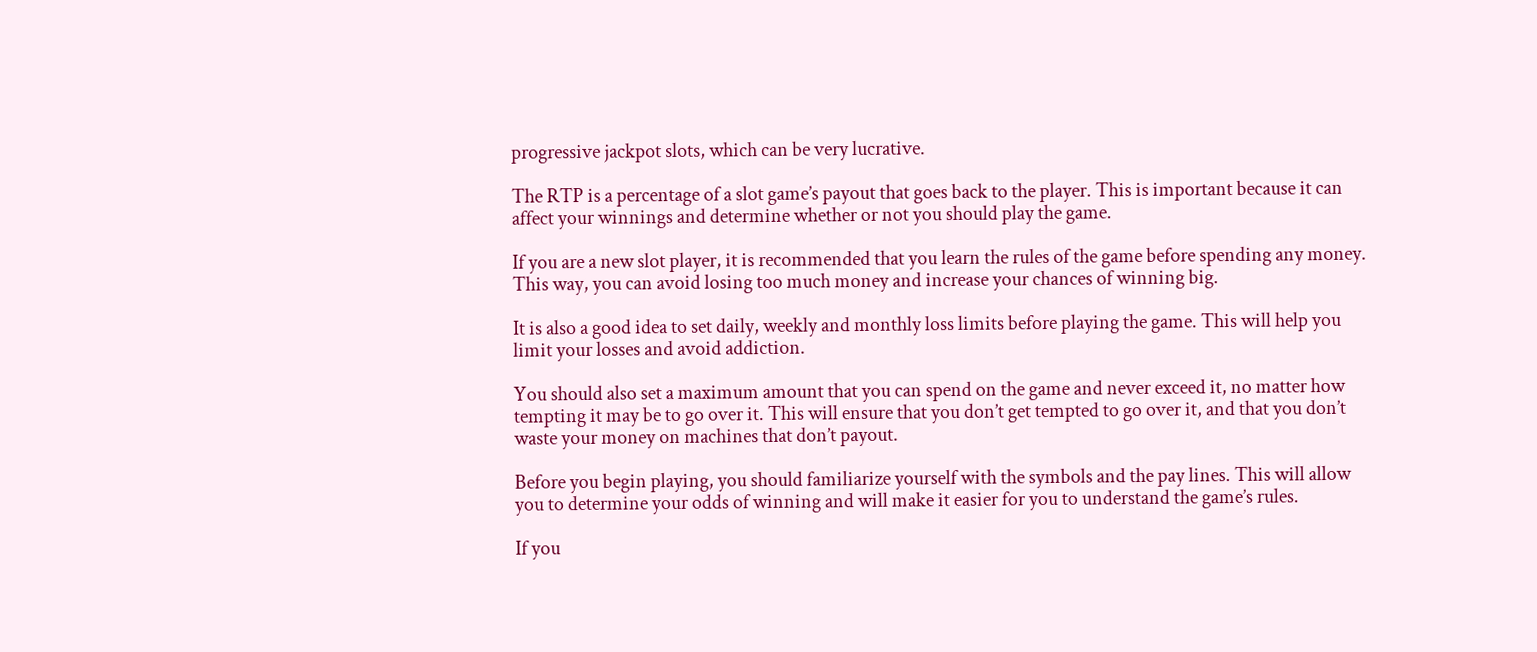progressive jackpot slots, which can be very lucrative.

The RTP is a percentage of a slot game’s payout that goes back to the player. This is important because it can affect your winnings and determine whether or not you should play the game.

If you are a new slot player, it is recommended that you learn the rules of the game before spending any money. This way, you can avoid losing too much money and increase your chances of winning big.

It is also a good idea to set daily, weekly and monthly loss limits before playing the game. This will help you limit your losses and avoid addiction.

You should also set a maximum amount that you can spend on the game and never exceed it, no matter how tempting it may be to go over it. This will ensure that you don’t get tempted to go over it, and that you don’t waste your money on machines that don’t payout.

Before you begin playing, you should familiarize yourself with the symbols and the pay lines. This will allow you to determine your odds of winning and will make it easier for you to understand the game’s rules.

If you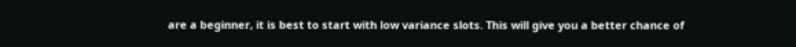are a beginner, it is best to start with low variance slots. This will give you a better chance of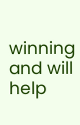winning and will help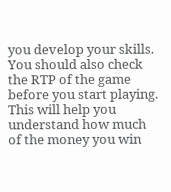you develop your skills. You should also check the RTP of the game before you start playing. This will help you understand how much of the money you win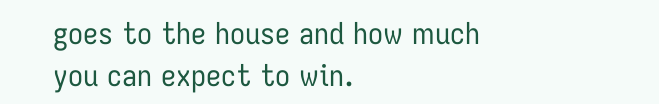goes to the house and how much you can expect to win.